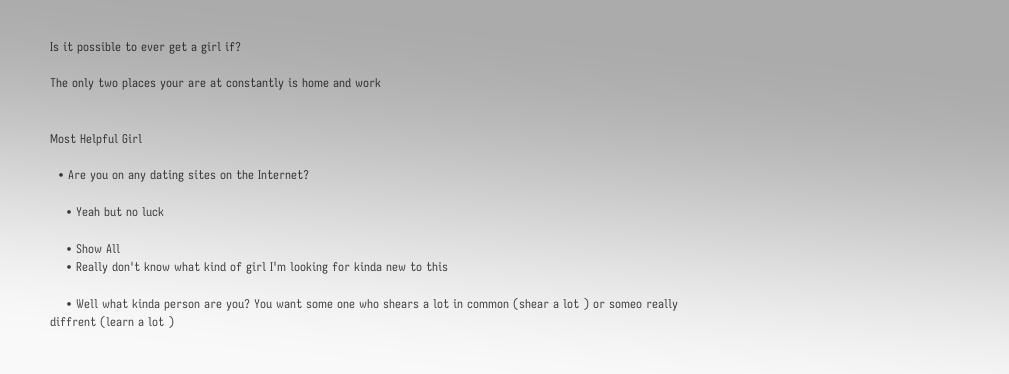Is it possible to ever get a girl if?

The only two places your are at constantly is home and work


Most Helpful Girl

  • Are you on any dating sites on the Internet?

    • Yeah but no luck

    • Show All
    • Really don't know what kind of girl I'm looking for kinda new to this

    • Well what kinda person are you? You want some one who shears a lot in common (shear a lot ) or someo really diffrent (learn a lot )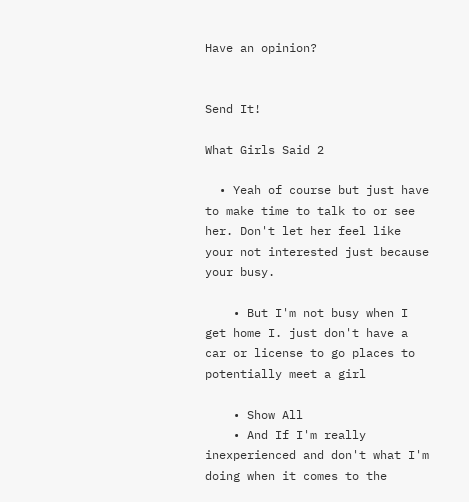Have an opinion?


Send It!

What Girls Said 2

  • Yeah of course but just have to make time to talk to or see her. Don't let her feel like your not interested just because your busy.

    • But I'm not busy when I get home I. just don't have a car or license to go places to potentially meet a girl

    • Show All
    • And If I'm really inexperienced and don't what I'm doing when it comes to the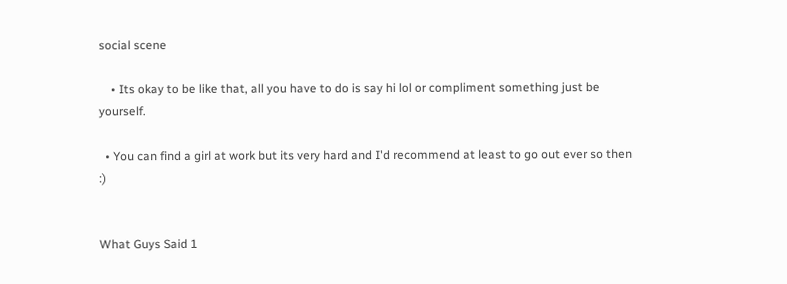social scene

    • Its okay to be like that, all you have to do is say hi lol or compliment something just be yourself.

  • You can find a girl at work but its very hard and I'd recommend at least to go out ever so then :)


What Guys Said 1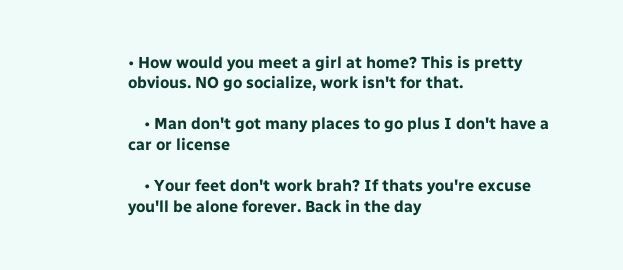• How would you meet a girl at home? This is pretty obvious. NO go socialize, work isn't for that.

    • Man don't got many places to go plus I don't have a car or license

    • Your feet don't work brah? If thats you're excuse you'll be alone forever. Back in the day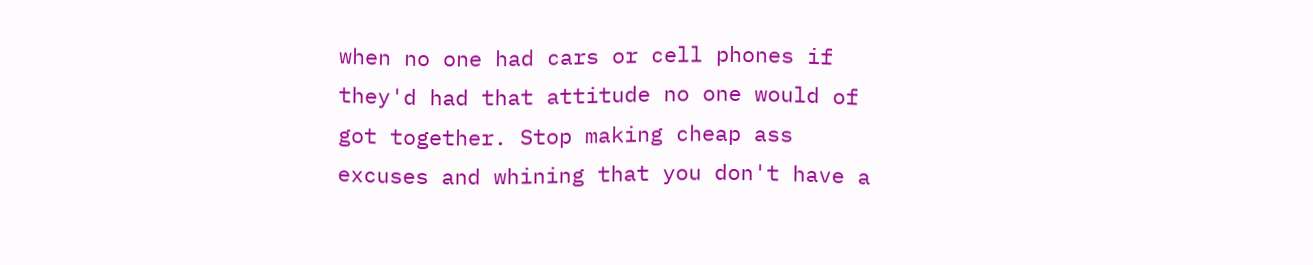when no one had cars or cell phones if they'd had that attitude no one would of got together. Stop making cheap ass excuses and whining that you don't have a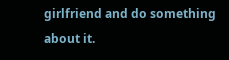girlfriend and do something about it.